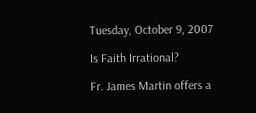Tuesday, October 9, 2007

Is Faith Irrational?

Fr. James Martin offers a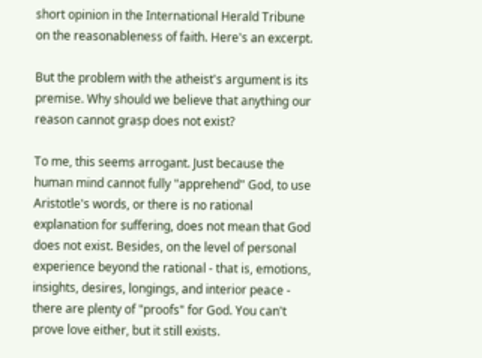short opinion in the International Herald Tribune on the reasonableness of faith. Here's an excerpt.

But the problem with the atheist's argument is its premise. Why should we believe that anything our reason cannot grasp does not exist?

To me, this seems arrogant. Just because the human mind cannot fully "apprehend" God, to use Aristotle's words, or there is no rational explanation for suffering, does not mean that God does not exist. Besides, on the level of personal experience beyond the rational - that is, emotions, insights, desires, longings, and interior peace - there are plenty of "proofs" for God. You can't prove love either, but it still exists.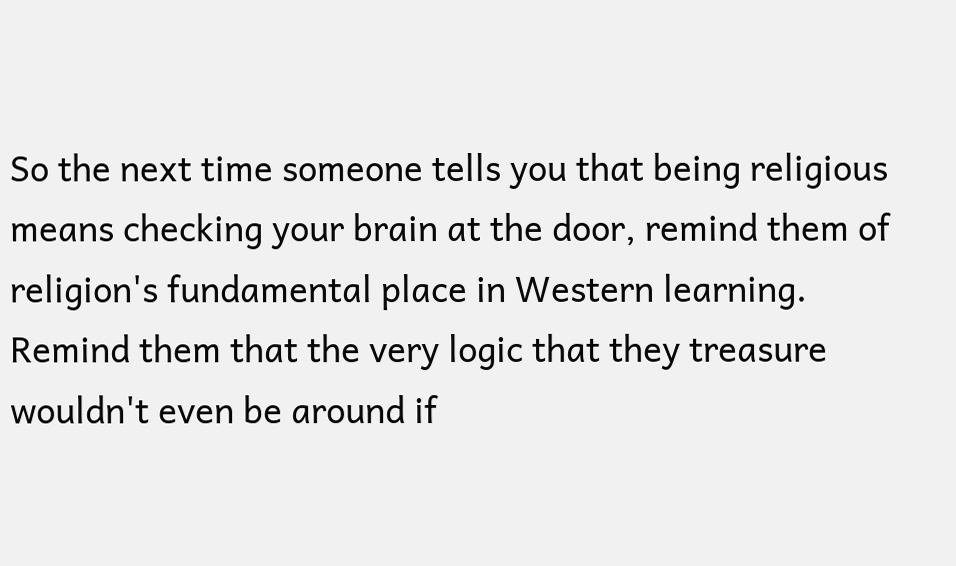So the next time someone tells you that being religious means checking your brain at the door, remind them of religion's fundamental place in Western learning. Remind them that the very logic that they treasure wouldn't even be around if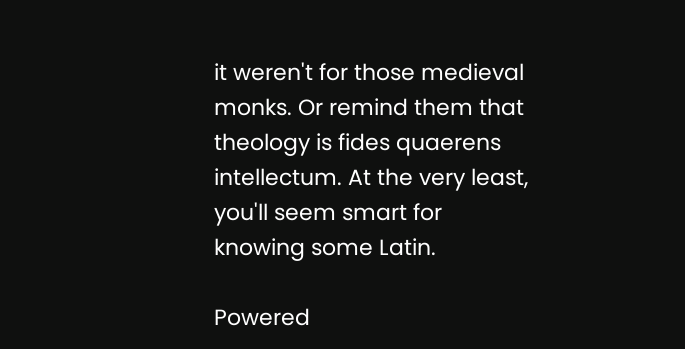it weren't for those medieval monks. Or remind them that theology is fides quaerens intellectum. At the very least, you'll seem smart for knowing some Latin.

Powered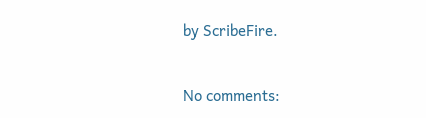by ScribeFire.

No comments: